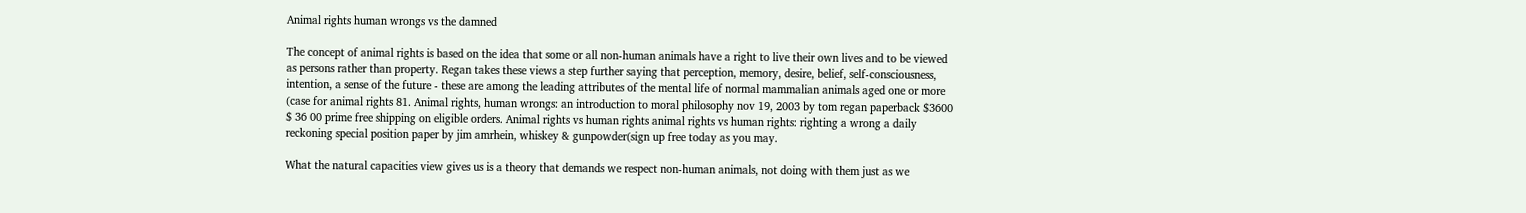Animal rights human wrongs vs the damned

The concept of animal rights is based on the idea that some or all non-human animals have a right to live their own lives and to be viewed as persons rather than property. Regan takes these views a step further saying that perception, memory, desire, belief, self-consciousness, intention, a sense of the future - these are among the leading attributes of the mental life of normal mammalian animals aged one or more (case for animal rights 81. Animal rights, human wrongs: an introduction to moral philosophy nov 19, 2003 by tom regan paperback $3600 $ 36 00 prime free shipping on eligible orders. Animal rights vs human rights animal rights vs human rights: righting a wrong a daily reckoning special position paper by jim amrhein, whiskey & gunpowder(sign up free today as you may.

What the natural capacities view gives us is a theory that demands we respect non-human animals, not doing with them just as we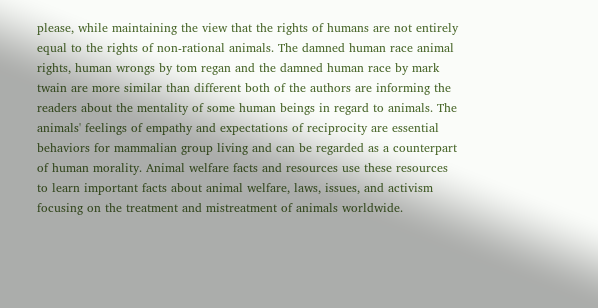please, while maintaining the view that the rights of humans are not entirely equal to the rights of non-rational animals. The damned human race animal rights, human wrongs by tom regan and the damned human race by mark twain are more similar than different both of the authors are informing the readers about the mentality of some human beings in regard to animals. The animals' feelings of empathy and expectations of reciprocity are essential behaviors for mammalian group living and can be regarded as a counterpart of human morality. Animal welfare facts and resources use these resources to learn important facts about animal welfare, laws, issues, and activism focusing on the treatment and mistreatment of animals worldwide.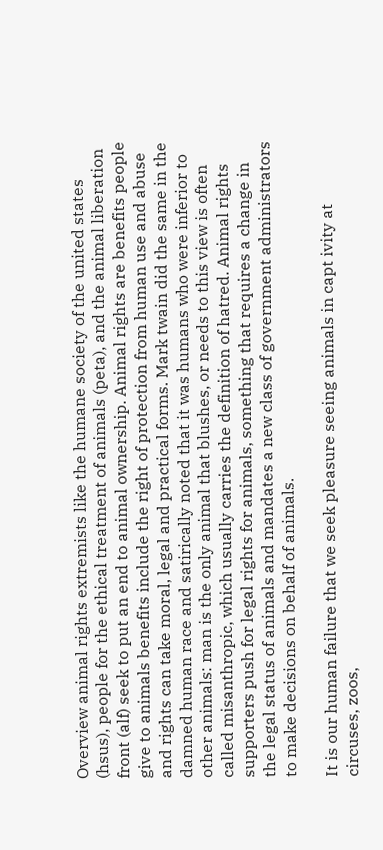Overview animal rights extremists like the humane society of the united states (hsus), people for the ethical treatment of animals (peta), and the animal liberation front (alf) seek to put an end to animal ownership. Animal rights are benefits people give to animals benefits include the right of protection from human use and abuse and rights can take moral, legal and practical forms. Mark twain did the same in the damned human race and satirically noted that it was humans who were inferior to other animals: man is the only animal that blushes, or needs to this view is often called misanthropic, which usually carries the definition of hatred. Animal rights supporters push for legal rights for animals, something that requires a change in the legal status of animals and mandates a new class of government administrators to make decisions on behalf of animals.

It is our human failure that we seek pleasure seeing animals in capt ivity at circuses, zoos,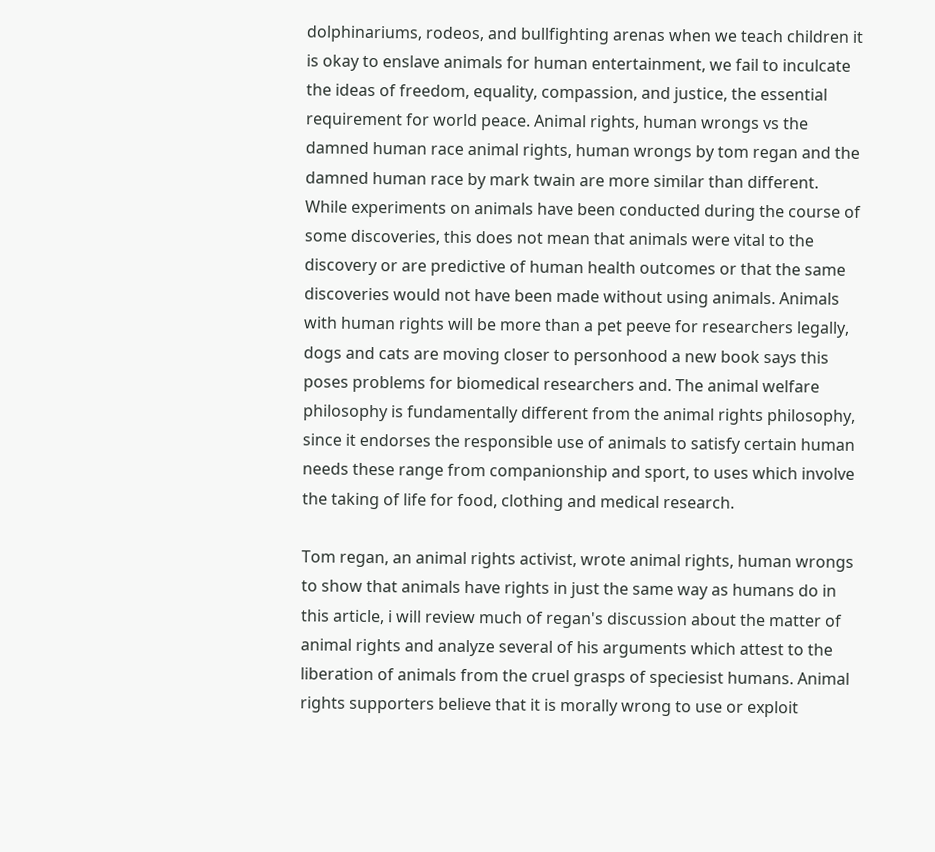dolphinariums, rodeos, and bullfighting arenas when we teach children it is okay to enslave animals for human entertainment, we fail to inculcate the ideas of freedom, equality, compassion, and justice, the essential requirement for world peace. Animal rights, human wrongs vs the damned human race animal rights, human wrongs by tom regan and the damned human race by mark twain are more similar than different. While experiments on animals have been conducted during the course of some discoveries, this does not mean that animals were vital to the discovery or are predictive of human health outcomes or that the same discoveries would not have been made without using animals. Animals with human rights will be more than a pet peeve for researchers legally, dogs and cats are moving closer to personhood a new book says this poses problems for biomedical researchers and. The animal welfare philosophy is fundamentally different from the animal rights philosophy, since it endorses the responsible use of animals to satisfy certain human needs these range from companionship and sport, to uses which involve the taking of life for food, clothing and medical research.

Tom regan, an animal rights activist, wrote animal rights, human wrongs to show that animals have rights in just the same way as humans do in this article, i will review much of regan's discussion about the matter of animal rights and analyze several of his arguments which attest to the liberation of animals from the cruel grasps of speciesist humans. Animal rights supporters believe that it is morally wrong to use or exploit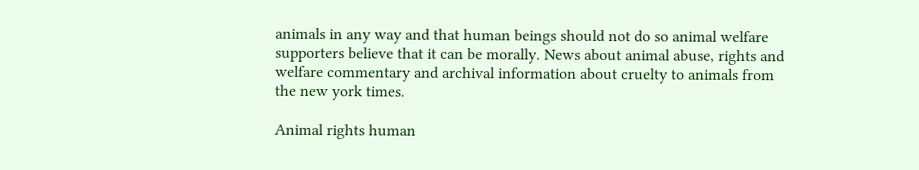animals in any way and that human beings should not do so animal welfare supporters believe that it can be morally. News about animal abuse, rights and welfare commentary and archival information about cruelty to animals from the new york times.

Animal rights human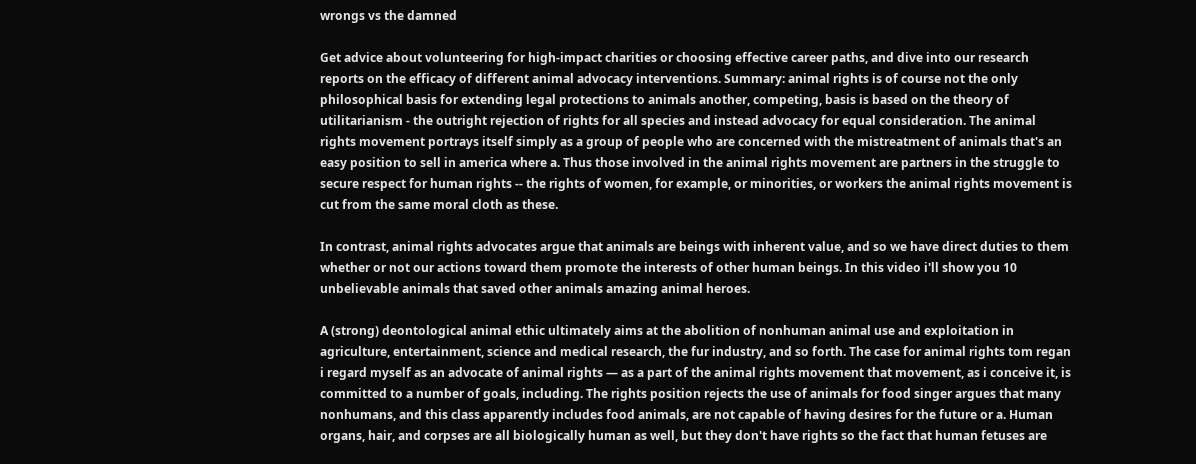wrongs vs the damned

Get advice about volunteering for high-impact charities or choosing effective career paths, and dive into our research reports on the efficacy of different animal advocacy interventions. Summary: animal rights is of course not the only philosophical basis for extending legal protections to animals another, competing, basis is based on the theory of utilitarianism - the outright rejection of rights for all species and instead advocacy for equal consideration. The animal rights movement portrays itself simply as a group of people who are concerned with the mistreatment of animals that's an easy position to sell in america where a. Thus those involved in the animal rights movement are partners in the struggle to secure respect for human rights -- the rights of women, for example, or minorities, or workers the animal rights movement is cut from the same moral cloth as these.

In contrast, animal rights advocates argue that animals are beings with inherent value, and so we have direct duties to them whether or not our actions toward them promote the interests of other human beings. In this video i'll show you 10 unbelievable animals that saved other animals amazing animal heroes.

A (strong) deontological animal ethic ultimately aims at the abolition of nonhuman animal use and exploitation in agriculture, entertainment, science and medical research, the fur industry, and so forth. The case for animal rights tom regan i regard myself as an advocate of animal rights — as a part of the animal rights movement that movement, as i conceive it, is committed to a number of goals, including. The rights position rejects the use of animals for food singer argues that many nonhumans, and this class apparently includes food animals, are not capable of having desires for the future or a. Human organs, hair, and corpses are all biologically human as well, but they don't have rights so the fact that human fetuses are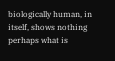biologically human, in itself, shows nothing perhaps what is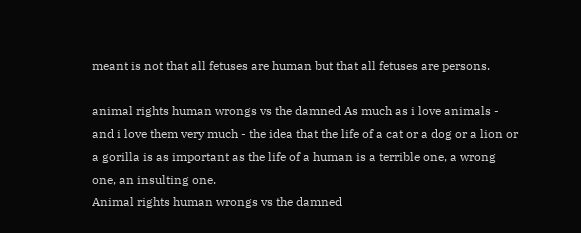meant is not that all fetuses are human but that all fetuses are persons.

animal rights human wrongs vs the damned As much as i love animals - and i love them very much - the idea that the life of a cat or a dog or a lion or a gorilla is as important as the life of a human is a terrible one, a wrong one, an insulting one.
Animal rights human wrongs vs the damned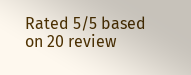Rated 5/5 based on 20 review